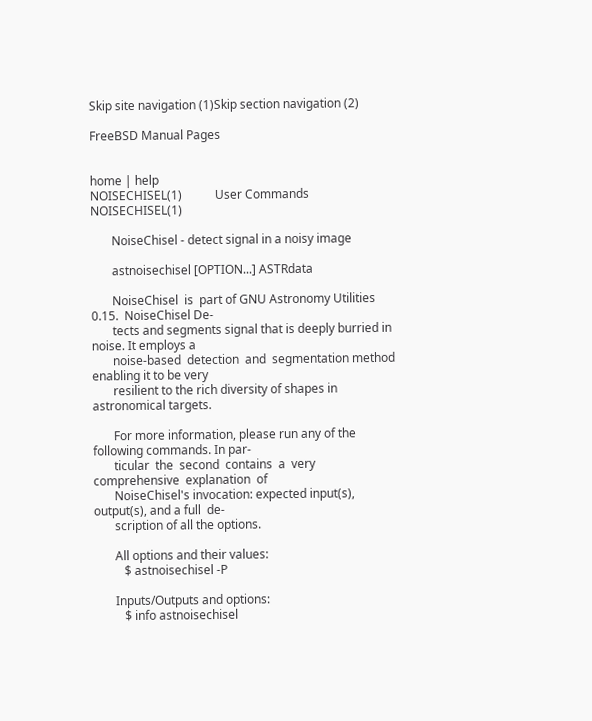Skip site navigation (1)Skip section navigation (2)

FreeBSD Manual Pages


home | help
NOISECHISEL(1)           User Commands          NOISECHISEL(1)

       NoiseChisel - detect signal in a noisy image

       astnoisechisel [OPTION...] ASTRdata

       NoiseChisel  is  part of GNU Astronomy Utilities 0.15.  NoiseChisel De-
       tects and segments signal that is deeply burried in noise. It employs a
       noise-based  detection  and  segmentation method enabling it to be very
       resilient to the rich diversity of shapes in astronomical targets.

       For more information, please run any of the following commands. In par-
       ticular  the  second  contains  a  very  comprehensive  explanation  of
       NoiseChisel's invocation: expected input(s), output(s), and a full  de-
       scription of all the options.

       All options and their values:
          $ astnoisechisel -P

       Inputs/Outputs and options:
          $ info astnoisechisel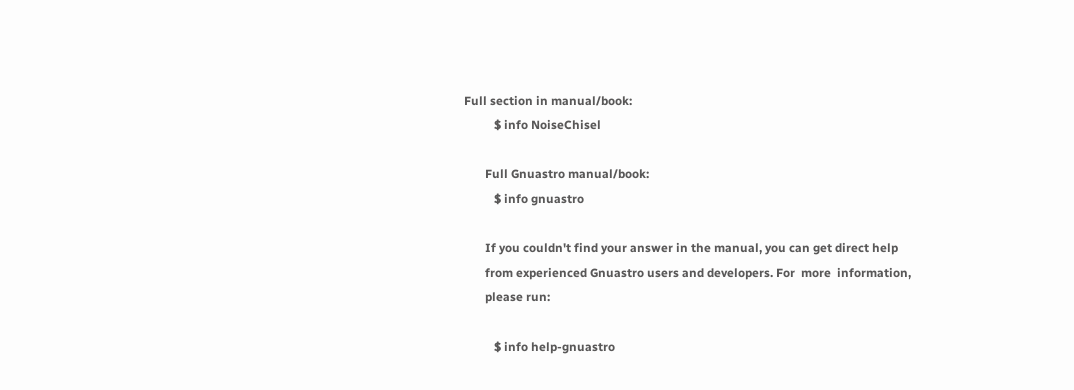Full section in manual/book:
          $ info NoiseChisel

       Full Gnuastro manual/book:
          $ info gnuastro

       If you couldn't find your answer in the manual, you can get direct help
       from experienced Gnuastro users and developers. For  more  information,
       please run:

          $ info help-gnuastro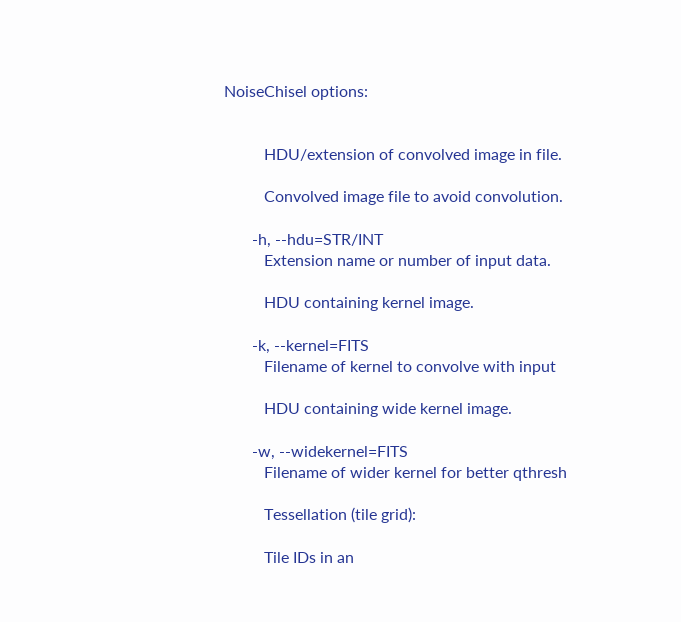NoiseChisel options:


          HDU/extension of convolved image in file.

          Convolved image file to avoid convolution.

       -h, --hdu=STR/INT
          Extension name or number of input data.

          HDU containing kernel image.

       -k, --kernel=FITS
          Filename of kernel to convolve with input

          HDU containing wide kernel image.

       -w, --widekernel=FITS
          Filename of wider kernel for better qthresh

          Tessellation (tile grid):

          Tile IDs in an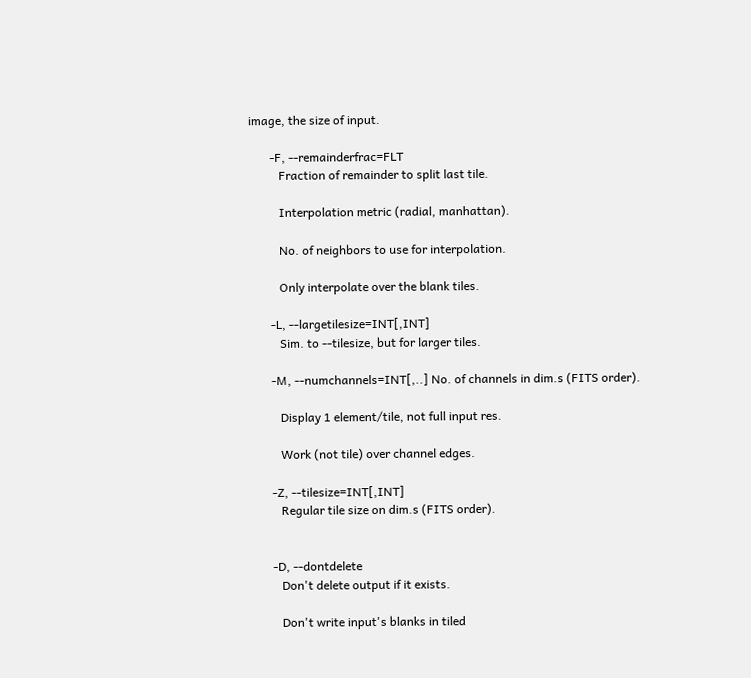image, the size of input.

       -F, --remainderfrac=FLT
          Fraction of remainder to split last tile.

          Interpolation metric (radial, manhattan).

          No. of neighbors to use for interpolation.

          Only interpolate over the blank tiles.

       -L, --largetilesize=INT[,INT]
          Sim. to --tilesize, but for larger tiles.

       -M, --numchannels=INT[,..] No. of channels in dim.s (FITS order).

          Display 1 element/tile, not full input res.

          Work (not tile) over channel edges.

       -Z, --tilesize=INT[,INT]
          Regular tile size on dim.s (FITS order).


       -D, --dontdelete
          Don't delete output if it exists.

          Don't write input's blanks in tiled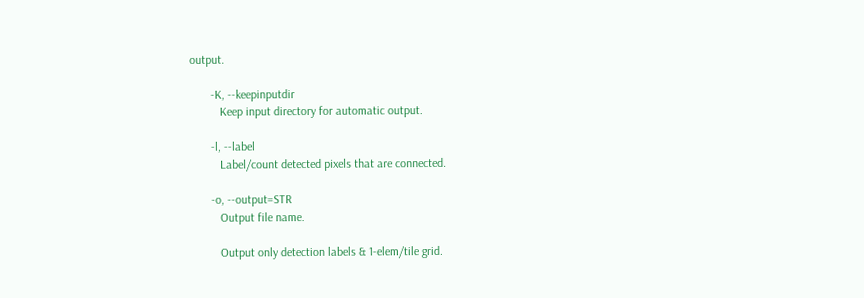output.

       -K, --keepinputdir
          Keep input directory for automatic output.

       -l, --label
          Label/count detected pixels that are connected.

       -o, --output=STR
          Output file name.

          Output only detection labels & 1-elem/tile grid.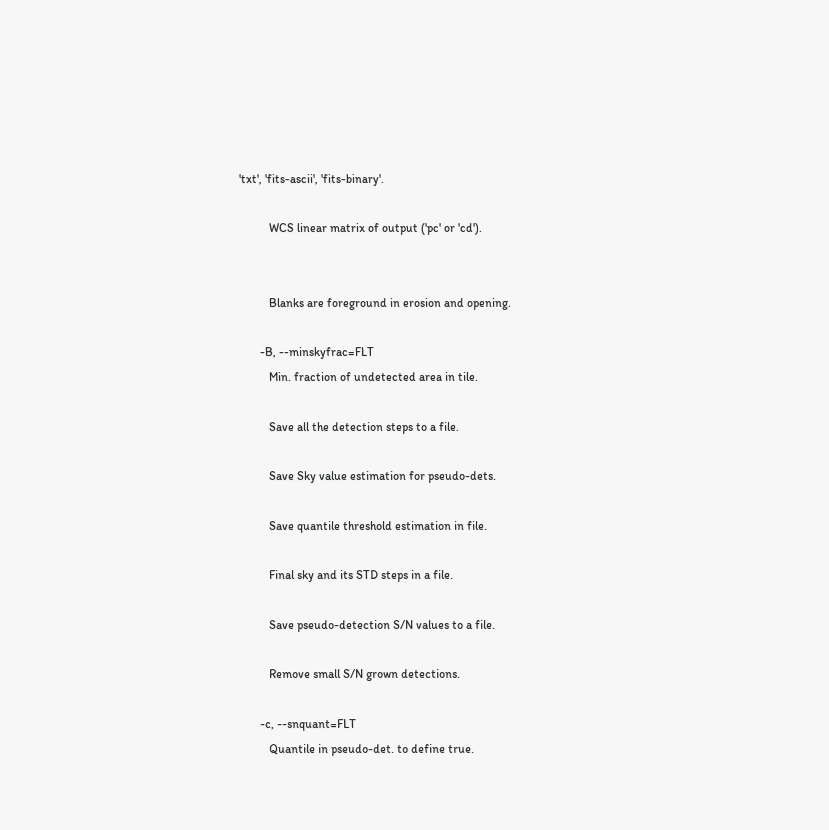'txt', 'fits-ascii', 'fits-binary'.

          WCS linear matrix of output ('pc' or 'cd').


          Blanks are foreground in erosion and opening.

       -B, --minskyfrac=FLT
          Min. fraction of undetected area in tile.

          Save all the detection steps to a file.

          Save Sky value estimation for pseudo-dets.

          Save quantile threshold estimation in file.

          Final sky and its STD steps in a file.

          Save pseudo-detection S/N values to a file.

          Remove small S/N grown detections.

       -c, --snquant=FLT
          Quantile in pseudo-det. to define true.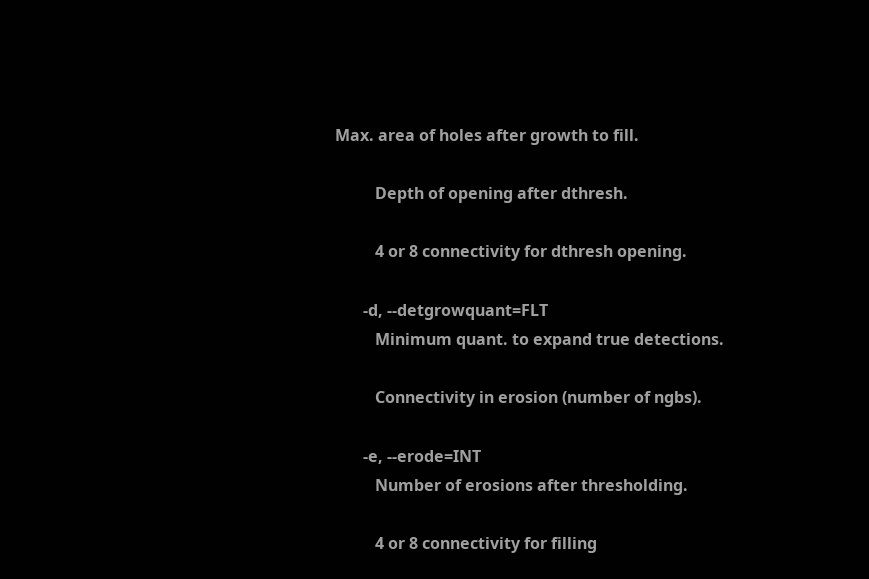Max. area of holes after growth to fill.

          Depth of opening after dthresh.

          4 or 8 connectivity for dthresh opening.

       -d, --detgrowquant=FLT
          Minimum quant. to expand true detections.

          Connectivity in erosion (number of ngbs).

       -e, --erode=INT
          Number of erosions after thresholding.

          4 or 8 connectivity for filling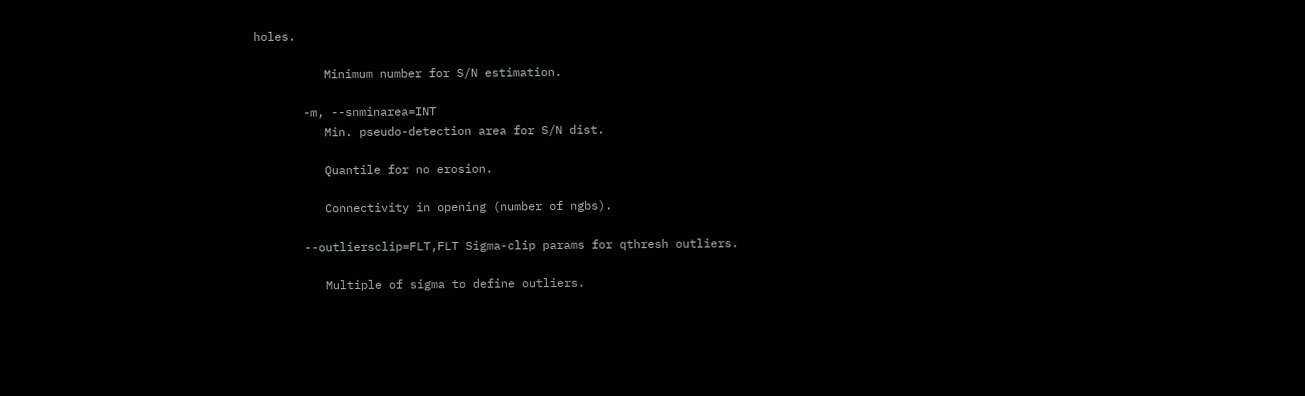holes.

          Minimum number for S/N estimation.

       -m, --snminarea=INT
          Min. pseudo-detection area for S/N dist.

          Quantile for no erosion.

          Connectivity in opening (number of ngbs).

       --outliersclip=FLT,FLT Sigma-clip params for qthresh outliers.

          Multiple of sigma to define outliers.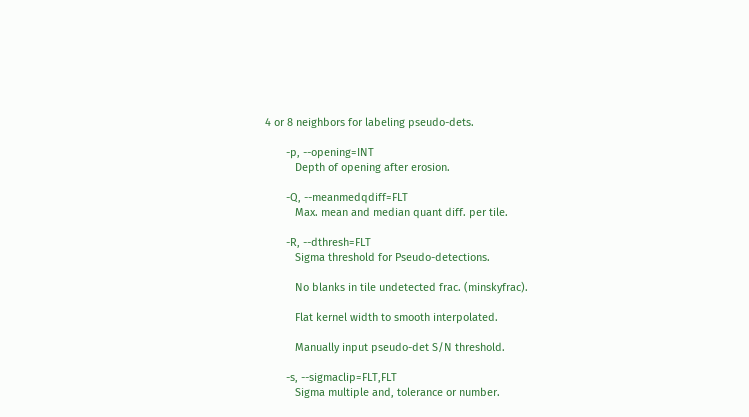4 or 8 neighbors for labeling pseudo-dets.

       -p, --opening=INT
          Depth of opening after erosion.

       -Q, --meanmedqdiff=FLT
          Max. mean and median quant diff. per tile.

       -R, --dthresh=FLT
          Sigma threshold for Pseudo-detections.

          No blanks in tile undetected frac. (minskyfrac).

          Flat kernel width to smooth interpolated.

          Manually input pseudo-det S/N threshold.

       -s, --sigmaclip=FLT,FLT
          Sigma multiple and, tolerance or number.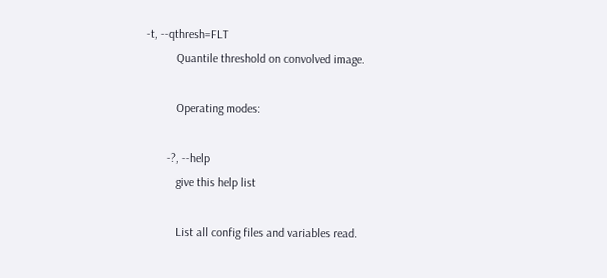-t, --qthresh=FLT
          Quantile threshold on convolved image.

          Operating modes:

       -?, --help
          give this help list

          List all config files and variables read.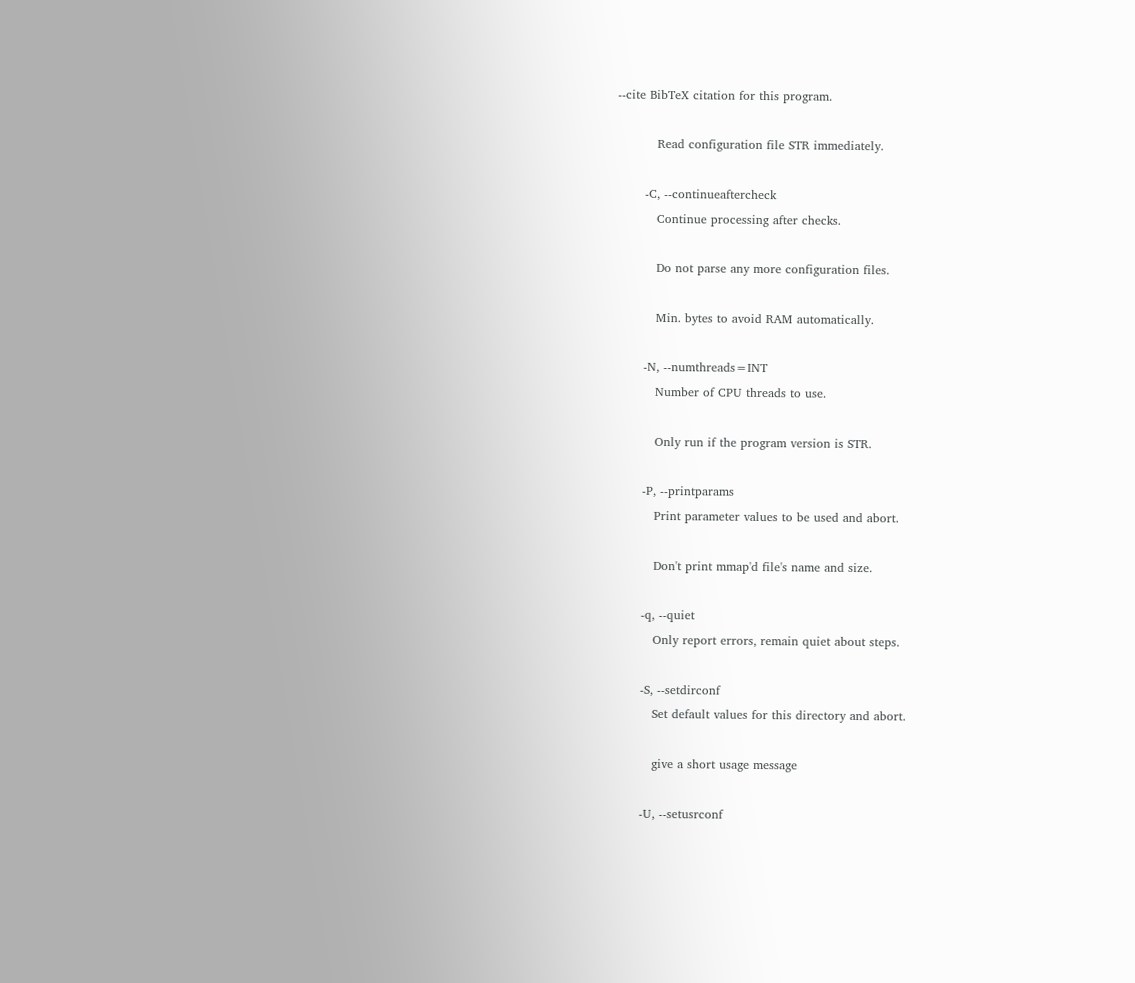--cite BibTeX citation for this program.

          Read configuration file STR immediately.

       -C, --continueaftercheck
          Continue processing after checks.

          Do not parse any more configuration files.

          Min. bytes to avoid RAM automatically.

       -N, --numthreads=INT
          Number of CPU threads to use.

          Only run if the program version is STR.

       -P, --printparams
          Print parameter values to be used and abort.

          Don't print mmap'd file's name and size.

       -q, --quiet
          Only report errors, remain quiet about steps.

       -S, --setdirconf
          Set default values for this directory and abort.

          give a short usage message

       -U, --setusrconf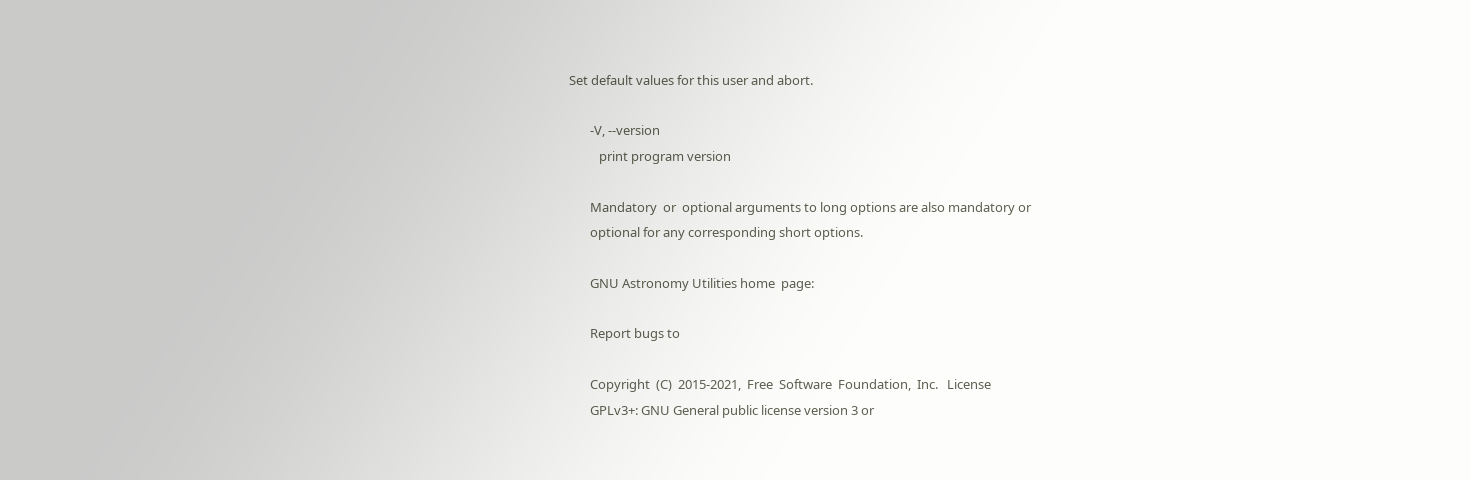Set default values for this user and abort.

       -V, --version
          print program version

       Mandatory  or  optional arguments to long options are also mandatory or
       optional for any corresponding short options.

       GNU Astronomy Utilities home  page:

       Report bugs to

       Copyright  (C)  2015-2021,  Free  Software  Foundation,  Inc.   License
       GPLv3+: GNU General public license version 3 or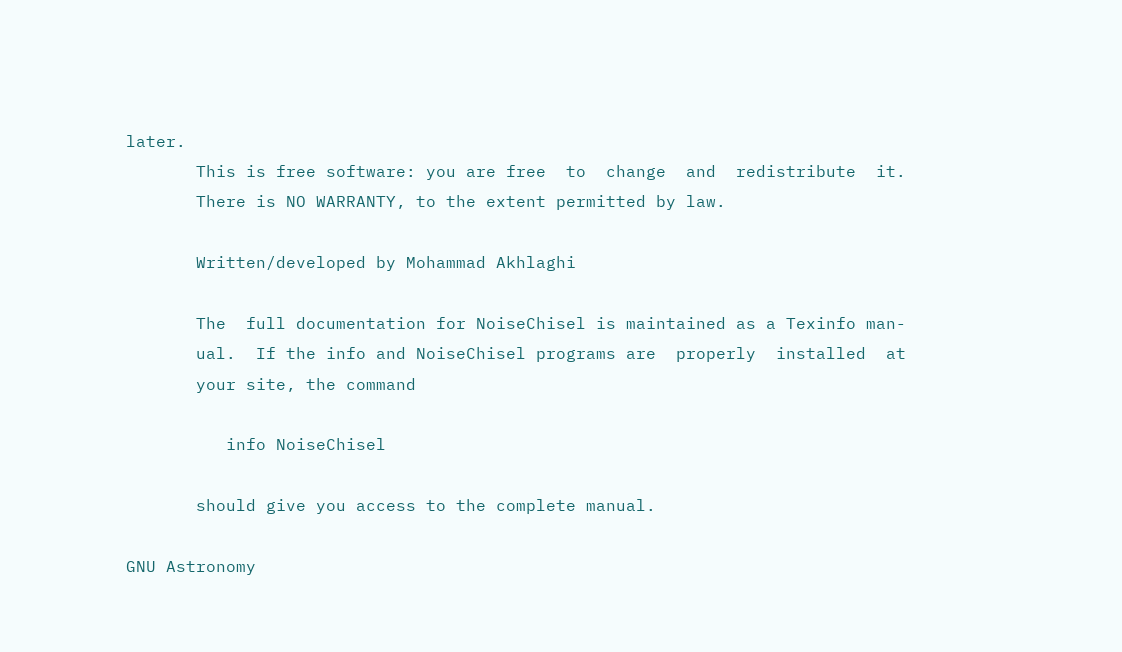later.
       This is free software: you are free  to  change  and  redistribute  it.
       There is NO WARRANTY, to the extent permitted by law.

       Written/developed by Mohammad Akhlaghi

       The  full documentation for NoiseChisel is maintained as a Texinfo man-
       ual.  If the info and NoiseChisel programs are  properly  installed  at
       your site, the command

          info NoiseChisel

       should give you access to the complete manual.

GNU Astronomy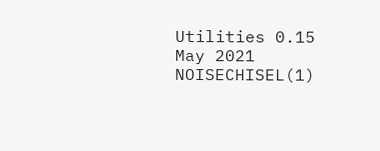Utilities 0.15       May 2021         NOISECHISEL(1)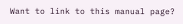Want to link to this manual page?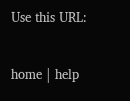Use this URL:

home | help